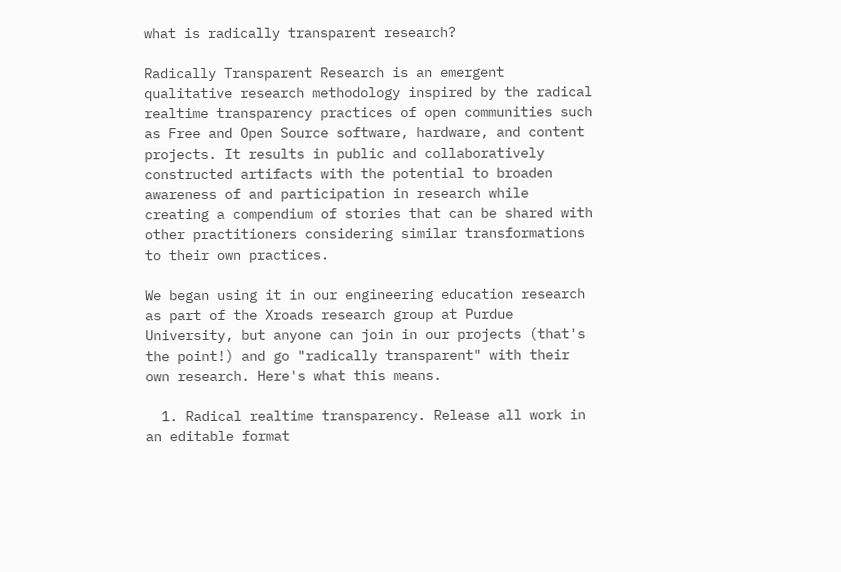what is radically transparent research?

Radically Transparent Research is an emergent qualitative research methodology inspired by the radical realtime transparency practices of open communities such as Free and Open Source software, hardware, and content projects. It results in public and collaboratively constructed artifacts with the potential to broaden awareness of and participation in research while creating a compendium of stories that can be shared with other practitioners considering similar transformations to their own practices.

We began using it in our engineering education research as part of the Xroads research group at Purdue University, but anyone can join in our projects (that's the point!) and go "radically transparent" with their own research. Here's what this means.

  1. Radical realtime transparency. Release all work in an editable format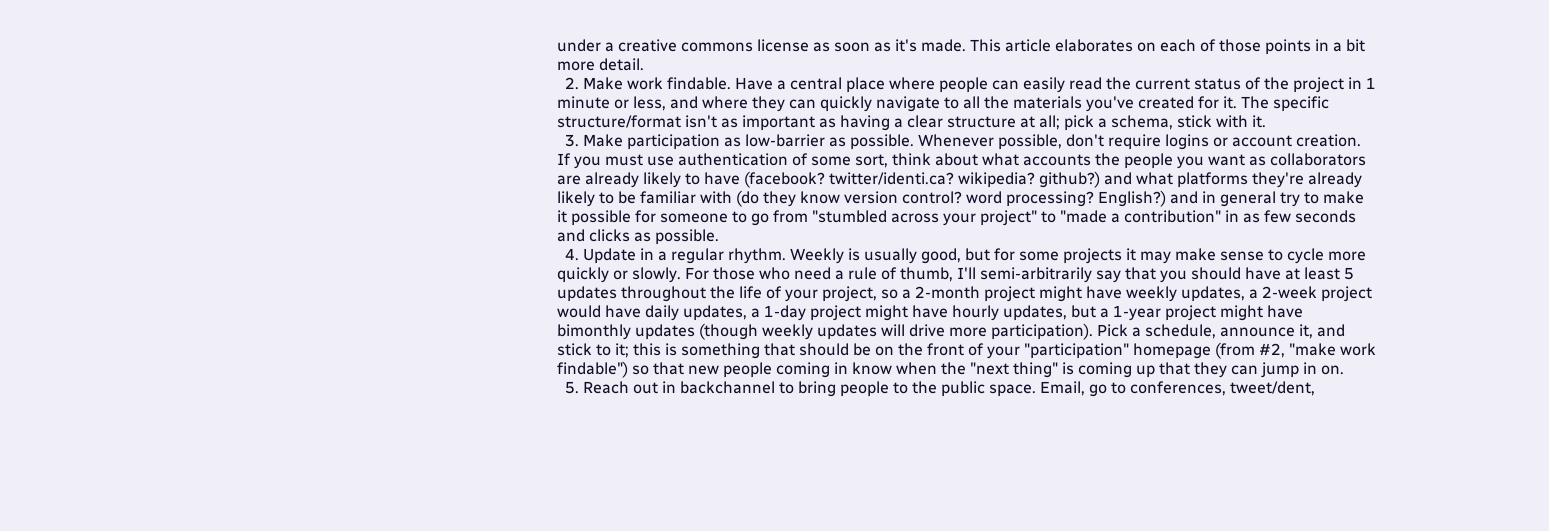under a creative commons license as soon as it's made. This article elaborates on each of those points in a bit more detail.
  2. Make work findable. Have a central place where people can easily read the current status of the project in 1 minute or less, and where they can quickly navigate to all the materials you've created for it. The specific structure/format isn't as important as having a clear structure at all; pick a schema, stick with it.
  3. Make participation as low-barrier as possible. Whenever possible, don't require logins or account creation. If you must use authentication of some sort, think about what accounts the people you want as collaborators are already likely to have (facebook? twitter/identi.ca? wikipedia? github?) and what platforms they're already likely to be familiar with (do they know version control? word processing? English?) and in general try to make it possible for someone to go from "stumbled across your project" to "made a contribution" in as few seconds and clicks as possible.
  4. Update in a regular rhythm. Weekly is usually good, but for some projects it may make sense to cycle more quickly or slowly. For those who need a rule of thumb, I'll semi-arbitrarily say that you should have at least 5 updates throughout the life of your project, so a 2-month project might have weekly updates, a 2-week project would have daily updates, a 1-day project might have hourly updates, but a 1-year project might have bimonthly updates (though weekly updates will drive more participation). Pick a schedule, announce it, and stick to it; this is something that should be on the front of your "participation" homepage (from #2, "make work findable") so that new people coming in know when the "next thing" is coming up that they can jump in on.
  5. Reach out in backchannel to bring people to the public space. Email, go to conferences, tweet/dent,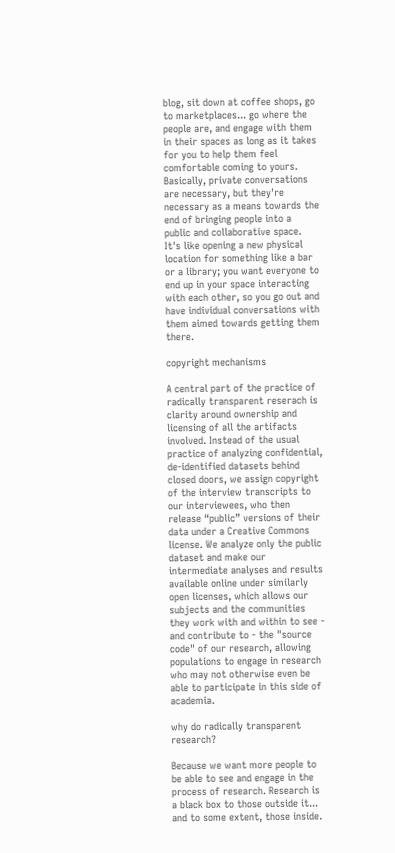blog, sit down at coffee shops, go to marketplaces... go where the people are, and engage with them in their spaces as long as it takes for you to help them feel comfortable coming to yours. Basically, private conversations are necessary, but they're necessary as a means towards the end of bringing people into a public and collaborative space. It's like opening a new physical location for something like a bar or a library; you want everyone to end up in your space interacting with each other, so you go out and have individual conversations with them aimed towards getting them there.

copyright mechanisms

A central part of the practice of radically transparent reserach is clarity around ownership and licensing of all the artifacts involved. Instead of the usual practice of analyzing confidential, de-identified datasets behind closed doors, we assign copyright of the interview transcripts to our interviewees, who then release “public” versions of their data under a Creative Commons license. We analyze only the public dataset and make our intermediate analyses and results available online under similarly open licenses, which allows our subjects and the communities they work with and within to see - and contribute to - the "source code" of our research, allowing populations to engage in research who may not otherwise even be able to participate in this side of academia.

why do radically transparent research?

Because we want more people to be able to see and engage in the process of research. Research is a black box to those outside it... and to some extent, those inside.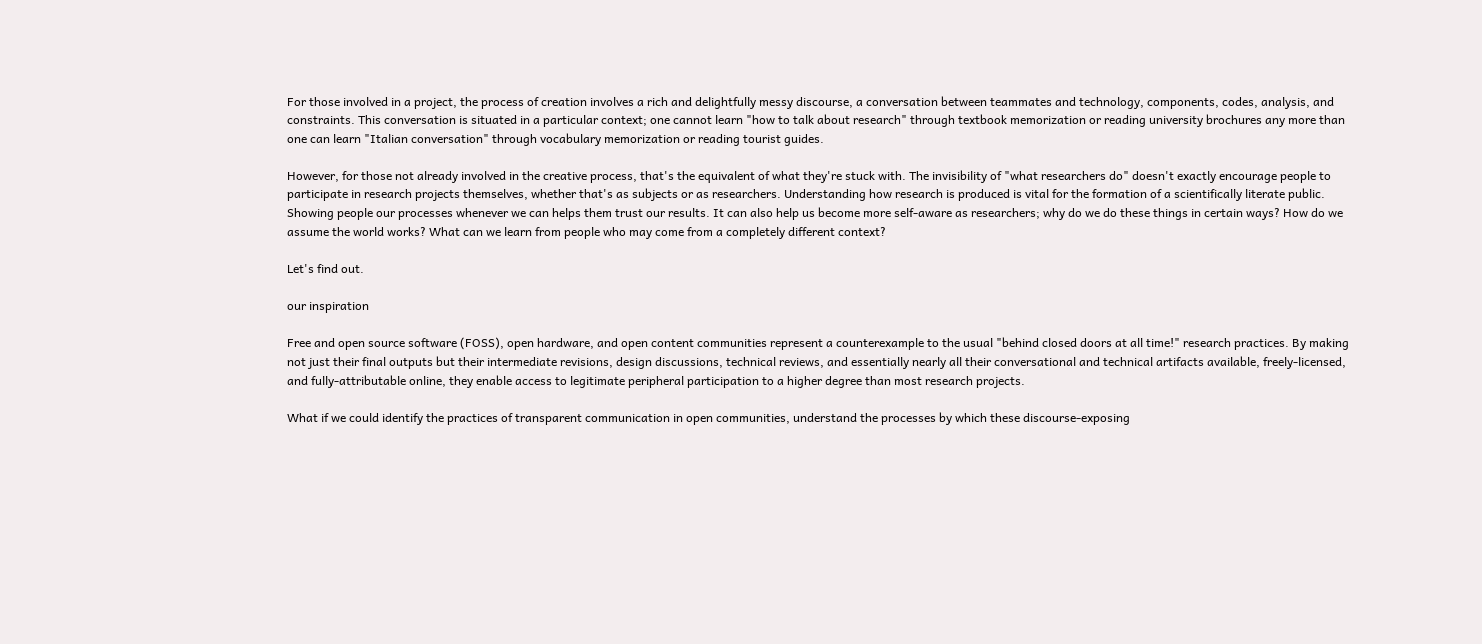For those involved in a project, the process of creation involves a rich and delightfully messy discourse, a conversation between teammates and technology, components, codes, analysis, and constraints. This conversation is situated in a particular context; one cannot learn "how to talk about research" through textbook memorization or reading university brochures any more than one can learn "Italian conversation" through vocabulary memorization or reading tourist guides.

However, for those not already involved in the creative process, that's the equivalent of what they're stuck with. The invisibility of "what researchers do" doesn't exactly encourage people to participate in research projects themselves, whether that's as subjects or as researchers. Understanding how research is produced is vital for the formation of a scientifically literate public. Showing people our processes whenever we can helps them trust our results. It can also help us become more self-aware as researchers; why do we do these things in certain ways? How do we assume the world works? What can we learn from people who may come from a completely different context?

Let's find out.

our inspiration

Free and open source software (FOSS), open hardware, and open content communities represent a counterexample to the usual "behind closed doors at all time!" research practices. By making not just their final outputs but their intermediate revisions, design discussions, technical reviews, and essentially nearly all their conversational and technical artifacts available, freely-licensed, and fully-attributable online, they enable access to legitimate peripheral participation to a higher degree than most research projects.

What if we could identify the practices of transparent communication in open communities, understand the processes by which these discourse-exposing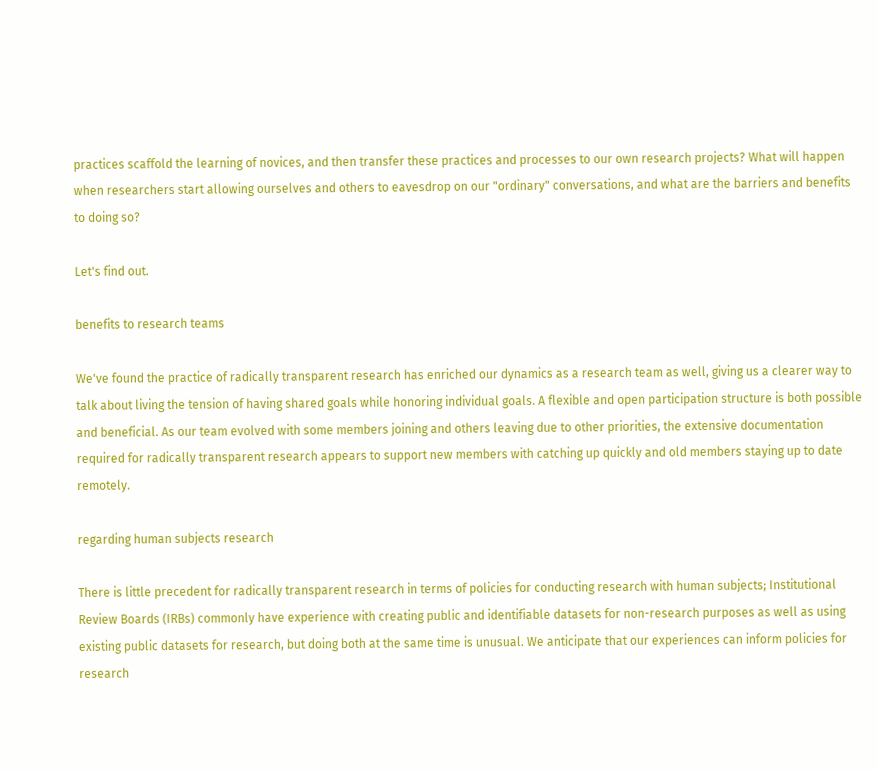practices scaffold the learning of novices, and then transfer these practices and processes to our own research projects? What will happen when researchers start allowing ourselves and others to eavesdrop on our "ordinary" conversations, and what are the barriers and benefits to doing so?

Let's find out.

benefits to research teams

We've found the practice of radically transparent research has enriched our dynamics as a research team as well, giving us a clearer way to talk about living the tension of having shared goals while honoring individual goals. A flexible and open participation structure is both possible and beneficial. As our team evolved with some members joining and others leaving due to other priorities, the extensive documentation required for radically transparent research appears to support new members with catching up quickly and old members staying up to date remotely.

regarding human subjects research

There is little precedent for radically transparent research in terms of policies for conducting research with human subjects; Institutional Review Boards (IRBs) commonly have experience with creating public and identifiable datasets for non-research purposes as well as using existing public datasets for research, but doing both at the same time is unusual. We anticipate that our experiences can inform policies for research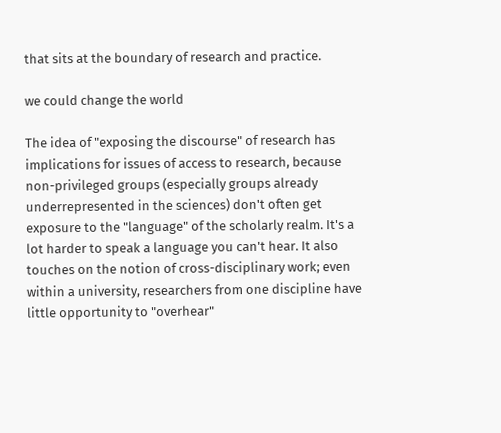that sits at the boundary of research and practice.

we could change the world

The idea of "exposing the discourse" of research has implications for issues of access to research, because non-privileged groups (especially groups already underrepresented in the sciences) don't often get exposure to the "language" of the scholarly realm. It's a lot harder to speak a language you can't hear. It also touches on the notion of cross-disciplinary work; even within a university, researchers from one discipline have little opportunity to "overhear"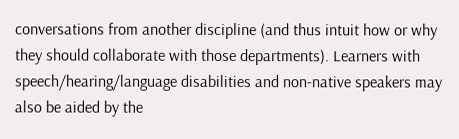conversations from another discipline (and thus intuit how or why they should collaborate with those departments). Learners with speech/hearing/language disabilities and non-native speakers may also be aided by the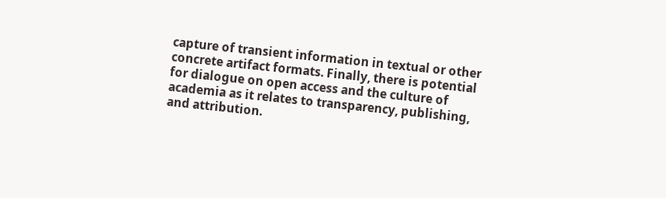capture of transient information in textual or other concrete artifact formats. Finally, there is potential for dialogue on open access and the culture of academia as it relates to transparency, publishing, and attribution.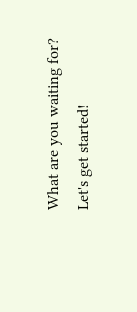What are you waiting for? Let's get started!